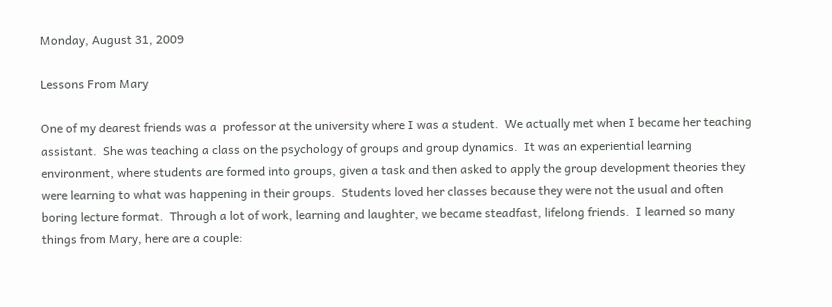Monday, August 31, 2009

Lessons From Mary

One of my dearest friends was a  professor at the university where I was a student.  We actually met when I became her teaching assistant.  She was teaching a class on the psychology of groups and group dynamics.  It was an experiential learning environment, where students are formed into groups, given a task and then asked to apply the group development theories they were learning to what was happening in their groups.  Students loved her classes because they were not the usual and often boring lecture format.  Through a lot of work, learning and laughter, we became steadfast, lifelong friends.  I learned so many things from Mary, here are a couple: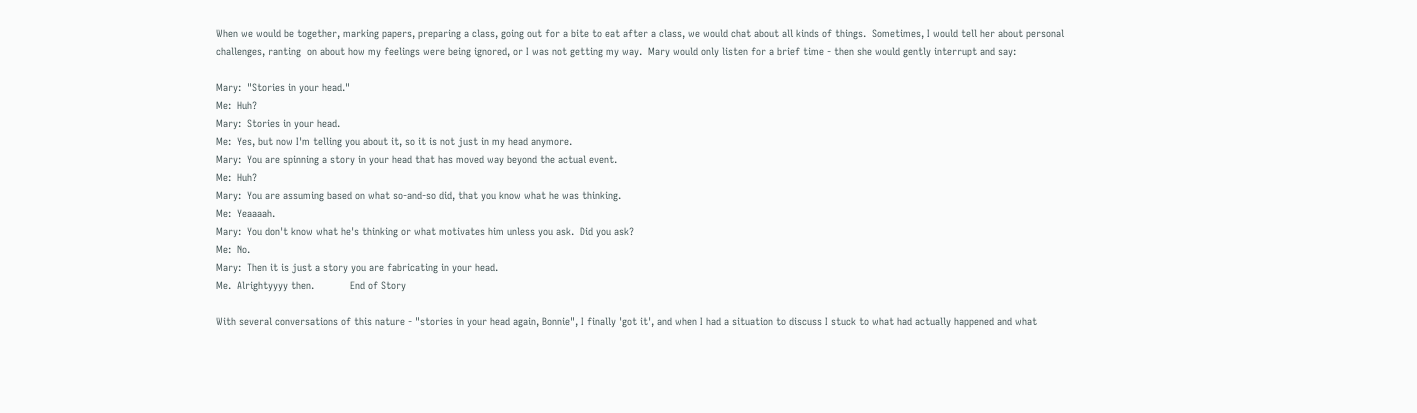When we would be together, marking papers, preparing a class, going out for a bite to eat after a class, we would chat about all kinds of things.  Sometimes, I would tell her about personal challenges, ranting  on about how my feelings were being ignored, or I was not getting my way.  Mary would only listen for a brief time - then she would gently interrupt and say:

Mary:  "Stories in your head."
Me:  Huh?
Mary:  Stories in your head.
Me:  Yes, but now I'm telling you about it, so it is not just in my head anymore.
Mary:  You are spinning a story in your head that has moved way beyond the actual event.
Me:  Huh?
Mary:  You are assuming based on what so-and-so did, that you know what he was thinking.
Me:  Yeaaaah.
Mary:  You don't know what he's thinking or what motivates him unless you ask.  Did you ask?
Me:  No.
Mary:  Then it is just a story you are fabricating in your head.
Me.  Alrightyyyy then.            End of Story

With several conversations of this nature - "stories in your head again, Bonnie", I finally 'got it', and when I had a situation to discuss I stuck to what had actually happened and what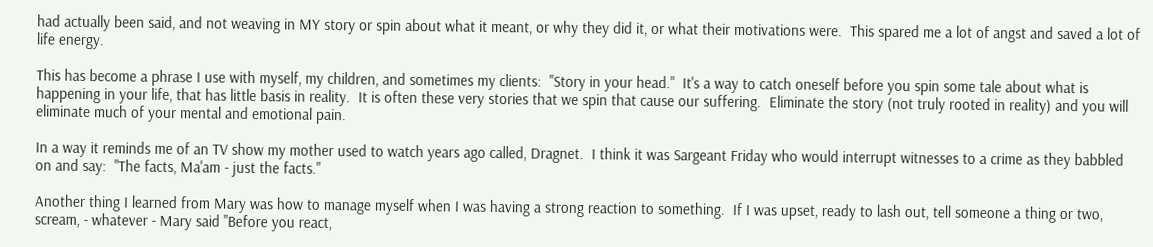had actually been said, and not weaving in MY story or spin about what it meant, or why they did it, or what their motivations were.  This spared me a lot of angst and saved a lot of life energy.

This has become a phrase I use with myself, my children, and sometimes my clients:  "Story in your head."  It's a way to catch oneself before you spin some tale about what is happening in your life, that has little basis in reality.  It is often these very stories that we spin that cause our suffering.  Eliminate the story (not truly rooted in reality) and you will eliminate much of your mental and emotional pain.

In a way it reminds me of an TV show my mother used to watch years ago called, Dragnet.  I think it was Sargeant Friday who would interrupt witnesses to a crime as they babbled on and say:  "The facts, Ma'am - just the facts."

Another thing I learned from Mary was how to manage myself when I was having a strong reaction to something.  If I was upset, ready to lash out, tell someone a thing or two, scream, - whatever - Mary said "Before you react,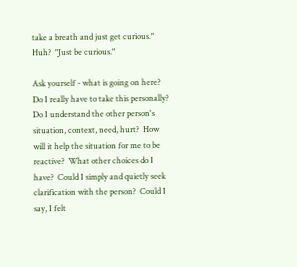take a breath and just get curious."  Huh?  "Just be curious."

Ask yourself - what is going on here?  Do I really have to take this personally?  Do I understand the other person's situation, context, need, hurt?  How will it help the situation for me to be reactive?  What other choices do I have?  Could I simply and quietly seek clarification with the person?  Could I say, I felt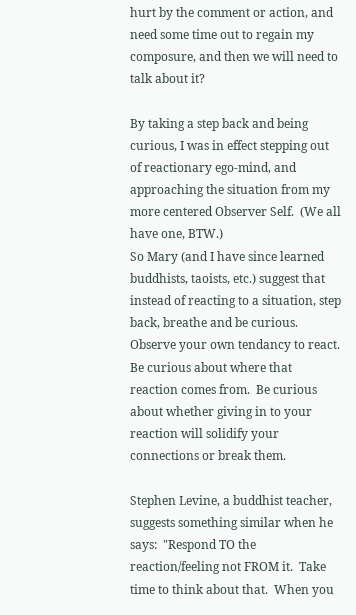hurt by the comment or action, and need some time out to regain my composure, and then we will need to talk about it?

By taking a step back and being curious, I was in effect stepping out of reactionary ego-mind, and approaching the situation from my more centered Observer Self.  (We all have one, BTW.)
So Mary (and I have since learned buddhists, taoists, etc.) suggest that instead of reacting to a situation, step back, breathe and be curious.  Observe your own tendancy to react.  Be curious about where that reaction comes from.  Be curious about whether giving in to your reaction will solidify your connections or break them.

Stephen Levine, a buddhist teacher, suggests something similar when he says:  "Respond TO the reaction/feeling not FROM it.  Take time to think about that.  When you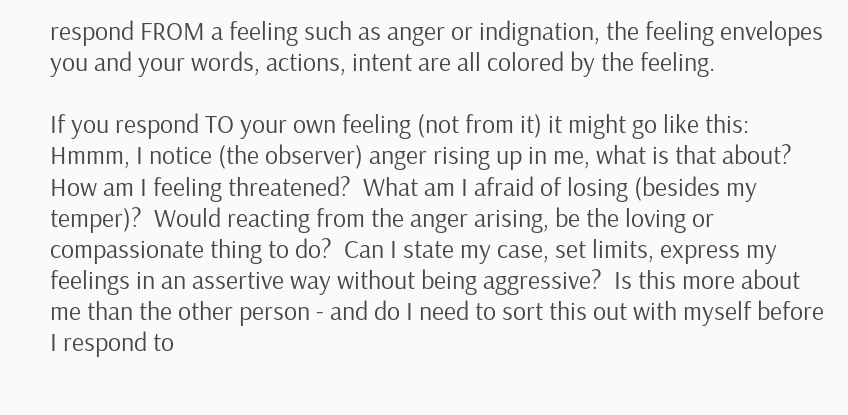respond FROM a feeling such as anger or indignation, the feeling envelopes you and your words, actions, intent are all colored by the feeling.

If you respond TO your own feeling (not from it) it might go like this:  Hmmm, I notice (the observer) anger rising up in me, what is that about?  How am I feeling threatened?  What am I afraid of losing (besides my temper)?  Would reacting from the anger arising, be the loving or compassionate thing to do?  Can I state my case, set limits, express my feelings in an assertive way without being aggressive?  Is this more about me than the other person - and do I need to sort this out with myself before I respond to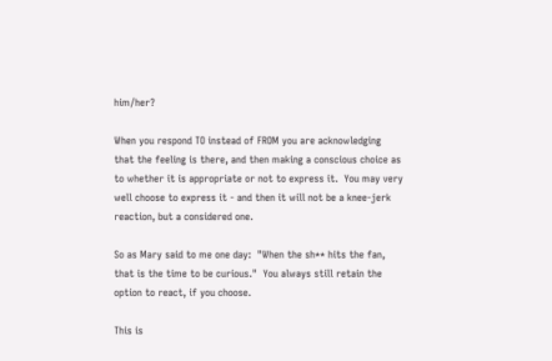him/her?

When you respond TO instead of FROM you are acknowledging that the feeling is there, and then making a conscious choice as to whether it is appropriate or not to express it.  You may very well choose to express it - and then it will not be a knee-jerk reaction, but a considered one.

So as Mary said to me one day:  "When the sh** hits the fan, that is the time to be curious."  You always still retain the option to react, if you choose.

This is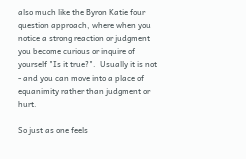also much like the Byron Katie four question approach, where when you notice a strong reaction or judgment you become curious or inquire of yourself "Is it true?".  Usually it is not - and you can move into a place of equanimity rather than judgment or hurt.

So just as one feels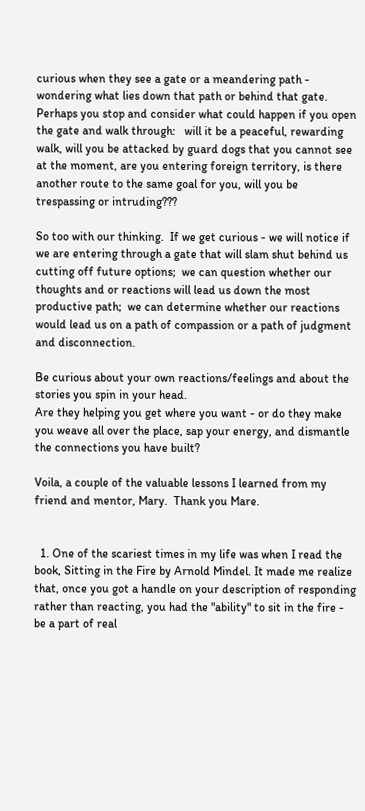curious when they see a gate or a meandering path - wondering what lies down that path or behind that gate.  Perhaps you stop and consider what could happen if you open the gate and walk through:   will it be a peaceful, rewarding walk, will you be attacked by guard dogs that you cannot see at the moment, are you entering foreign territory, is there another route to the same goal for you, will you be trespassing or intruding???

So too with our thinking.  If we get curious - we will notice if we are entering through a gate that will slam shut behind us cutting off future options;  we can question whether our thoughts and or reactions will lead us down the most productive path;  we can determine whether our reactions would lead us on a path of compassion or a path of judgment and disconnection.

Be curious about your own reactions/feelings and about the stories you spin in your head.
Are they helping you get where you want - or do they make you weave all over the place, sap your energy, and dismantle the connections you have built?

Voila, a couple of the valuable lessons I learned from my friend and mentor, Mary.  Thank you Mare.


  1. One of the scariest times in my life was when I read the book, Sitting in the Fire by Arnold Mindel. It made me realize that, once you got a handle on your description of responding rather than reacting, you had the "ability" to sit in the fire - be a part of real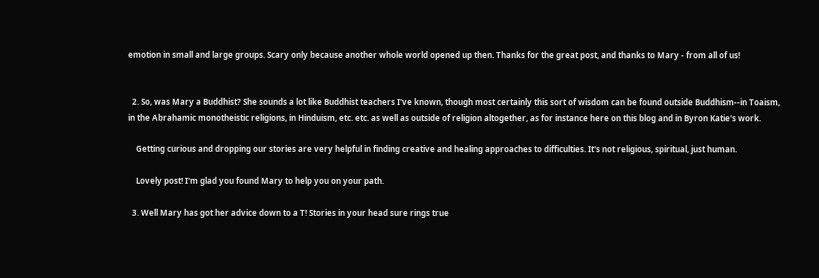emotion in small and large groups. Scary only because another whole world opened up then. Thanks for the great post, and thanks to Mary - from all of us!


  2. So, was Mary a Buddhist? She sounds a lot like Buddhist teachers I've known, though most certainly this sort of wisdom can be found outside Buddhism--in Toaism, in the Abrahamic monotheistic religions, in Hinduism, etc. etc. as well as outside of religion altogether, as for instance here on this blog and in Byron Katie's work.

    Getting curious and dropping our stories are very helpful in finding creative and healing approaches to difficulties. It's not religious, spiritual, just human.

    Lovely post! I'm glad you found Mary to help you on your path.

  3. Well Mary has got her advice down to a T! Stories in your head sure rings true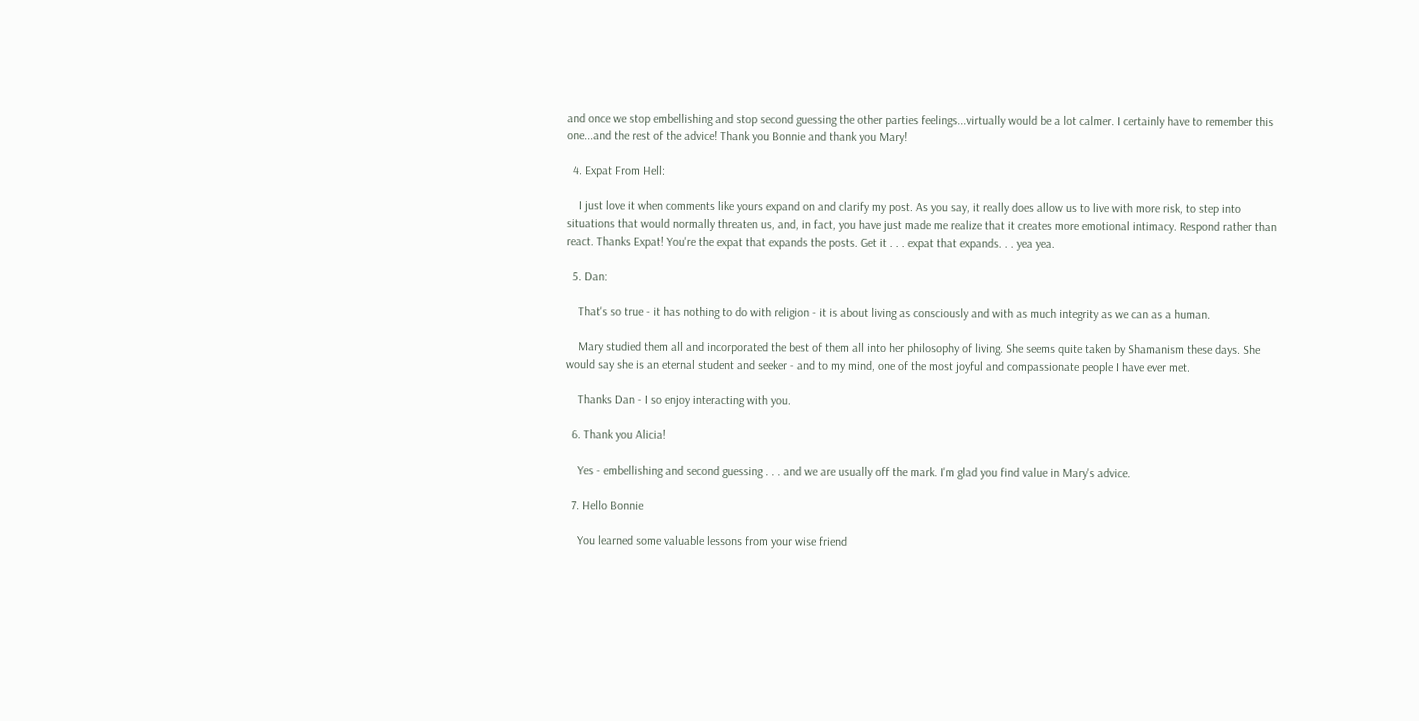and once we stop embellishing and stop second guessing the other parties feelings...virtually would be a lot calmer. I certainly have to remember this one...and the rest of the advice! Thank you Bonnie and thank you Mary!

  4. Expat From Hell:

    I just love it when comments like yours expand on and clarify my post. As you say, it really does allow us to live with more risk, to step into situations that would normally threaten us, and, in fact, you have just made me realize that it creates more emotional intimacy. Respond rather than react. Thanks Expat! You're the expat that expands the posts. Get it . . . expat that expands. . . yea yea.

  5. Dan:

    That's so true - it has nothing to do with religion - it is about living as consciously and with as much integrity as we can as a human.

    Mary studied them all and incorporated the best of them all into her philosophy of living. She seems quite taken by Shamanism these days. She would say she is an eternal student and seeker - and to my mind, one of the most joyful and compassionate people I have ever met.

    Thanks Dan - I so enjoy interacting with you.

  6. Thank you Alicia!

    Yes - embellishing and second guessing . . . and we are usually off the mark. I'm glad you find value in Mary's advice.

  7. Hello Bonnie

    You learned some valuable lessons from your wise friend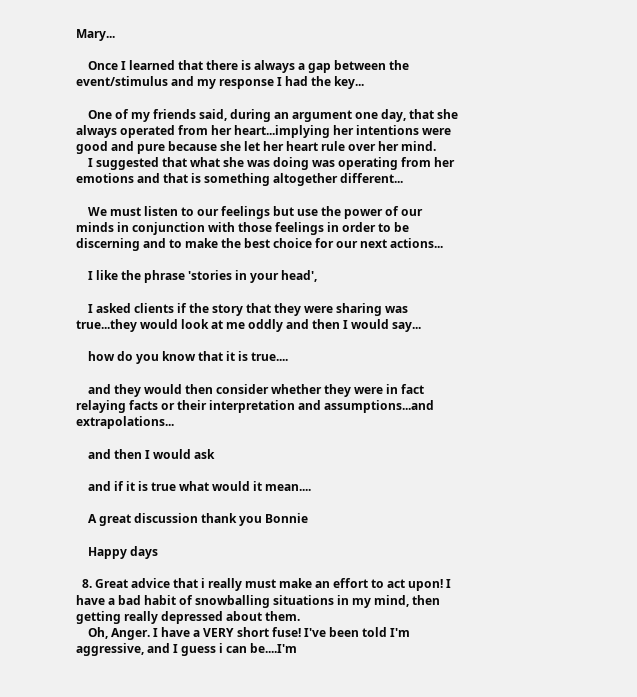Mary...

    Once I learned that there is always a gap between the event/stimulus and my response I had the key...

    One of my friends said, during an argument one day, that she always operated from her heart...implying her intentions were good and pure because she let her heart rule over her mind.
    I suggested that what she was doing was operating from her emotions and that is something altogether different...

    We must listen to our feelings but use the power of our minds in conjunction with those feelings in order to be discerning and to make the best choice for our next actions...

    I like the phrase 'stories in your head',

    I asked clients if the story that they were sharing was true...they would look at me oddly and then I would say...

    how do you know that it is true....

    and they would then consider whether they were in fact relaying facts or their interpretation and assumptions...and extrapolations...

    and then I would ask

    and if it is true what would it mean....

    A great discussion thank you Bonnie

    Happy days

  8. Great advice that i really must make an effort to act upon! I have a bad habit of snowballing situations in my mind, then getting really depressed about them.
    Oh, Anger. I have a VERY short fuse! I've been told I'm aggressive, and I guess i can be....I'm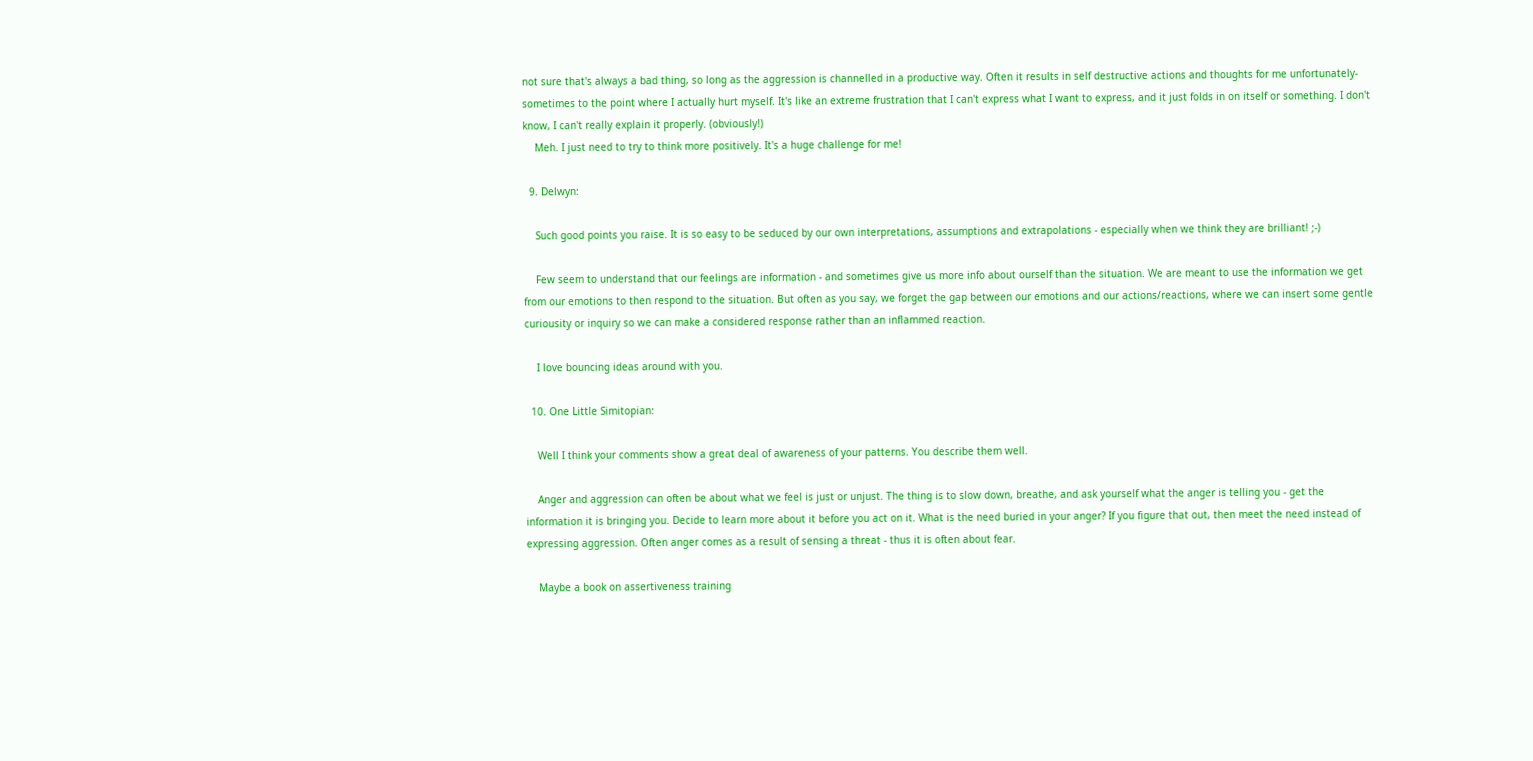not sure that's always a bad thing, so long as the aggression is channelled in a productive way. Often it results in self destructive actions and thoughts for me unfortunately- sometimes to the point where I actually hurt myself. It's like an extreme frustration that I can't express what I want to express, and it just folds in on itself or something. I don't know, I can't really explain it properly. (obviously!)
    Meh. I just need to try to think more positively. It's a huge challenge for me!

  9. Delwyn:

    Such good points you raise. It is so easy to be seduced by our own interpretations, assumptions and extrapolations - especially when we think they are brilliant! ;-)

    Few seem to understand that our feelings are information - and sometimes give us more info about ourself than the situation. We are meant to use the information we get from our emotions to then respond to the situation. But often as you say, we forget the gap between our emotions and our actions/reactions, where we can insert some gentle curiousity or inquiry so we can make a considered response rather than an inflammed reaction.

    I love bouncing ideas around with you.

  10. One Little Simitopian:

    Well I think your comments show a great deal of awareness of your patterns. You describe them well.

    Anger and aggression can often be about what we feel is just or unjust. The thing is to slow down, breathe, and ask yourself what the anger is telling you - get the information it is bringing you. Decide to learn more about it before you act on it. What is the need buried in your anger? If you figure that out, then meet the need instead of expressing aggression. Often anger comes as a result of sensing a threat - thus it is often about fear.

    Maybe a book on assertiveness training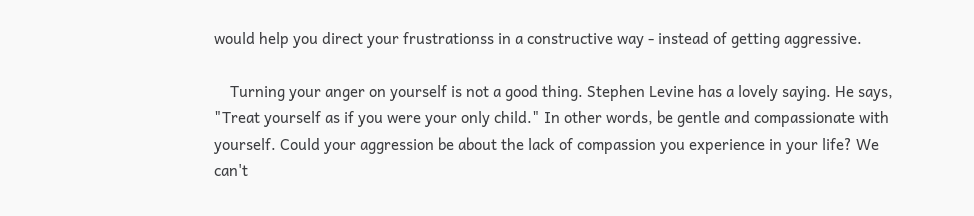would help you direct your frustrationss in a constructive way - instead of getting aggressive.

    Turning your anger on yourself is not a good thing. Stephen Levine has a lovely saying. He says, "Treat yourself as if you were your only child." In other words, be gentle and compassionate with yourself. Could your aggression be about the lack of compassion you experience in your life? We can't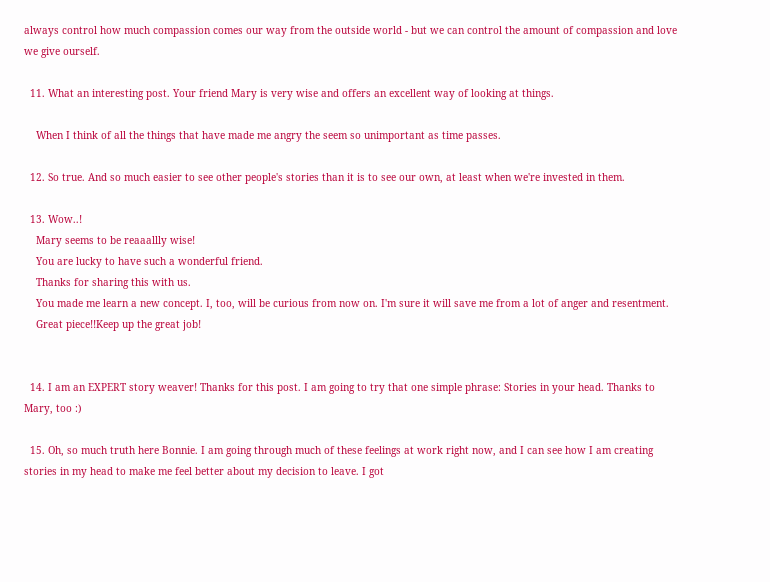always control how much compassion comes our way from the outside world - but we can control the amount of compassion and love we give ourself.

  11. What an interesting post. Your friend Mary is very wise and offers an excellent way of looking at things.

    When I think of all the things that have made me angry the seem so unimportant as time passes.

  12. So true. And so much easier to see other people's stories than it is to see our own, at least when we're invested in them.

  13. Wow..!
    Mary seems to be reaaallly wise!
    You are lucky to have such a wonderful friend.
    Thanks for sharing this with us.
    You made me learn a new concept. I, too, will be curious from now on. I'm sure it will save me from a lot of anger and resentment.
    Great piece!!Keep up the great job!


  14. I am an EXPERT story weaver! Thanks for this post. I am going to try that one simple phrase: Stories in your head. Thanks to Mary, too :)

  15. Oh, so much truth here Bonnie. I am going through much of these feelings at work right now, and I can see how I am creating stories in my head to make me feel better about my decision to leave. I got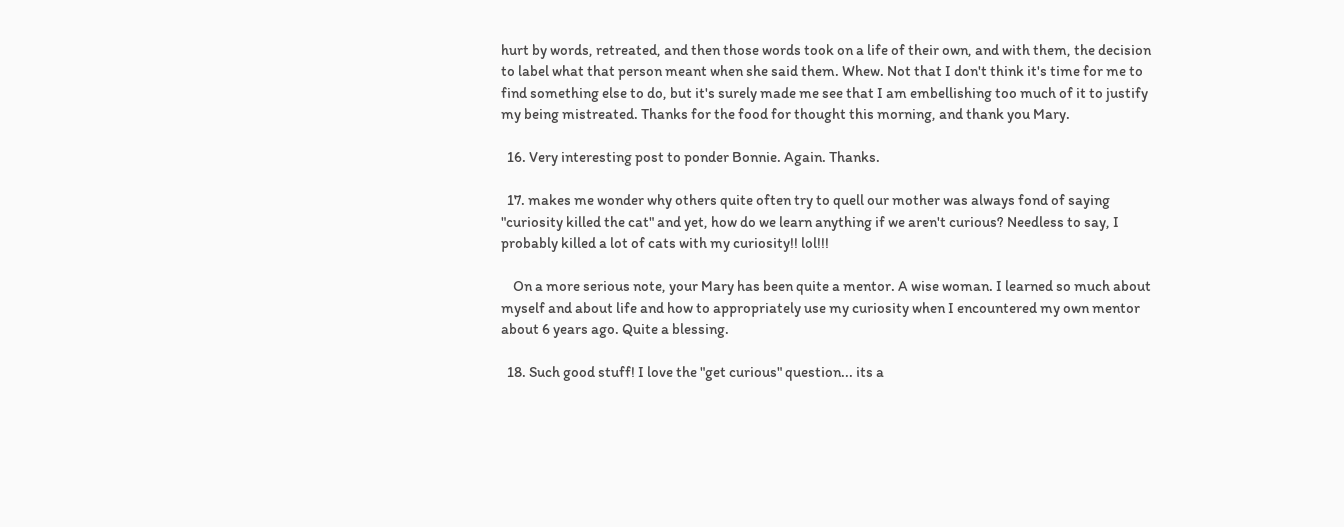hurt by words, retreated, and then those words took on a life of their own, and with them, the decision to label what that person meant when she said them. Whew. Not that I don't think it's time for me to find something else to do, but it's surely made me see that I am embellishing too much of it to justify my being mistreated. Thanks for the food for thought this morning, and thank you Mary.

  16. Very interesting post to ponder Bonnie. Again. Thanks.

  17. makes me wonder why others quite often try to quell our mother was always fond of saying "curiosity killed the cat" and yet, how do we learn anything if we aren't curious? Needless to say, I probably killed a lot of cats with my curiosity!! lol!!!

    On a more serious note, your Mary has been quite a mentor. A wise woman. I learned so much about myself and about life and how to appropriately use my curiosity when I encountered my own mentor about 6 years ago. Quite a blessing.

  18. Such good stuff! I love the "get curious" question... its a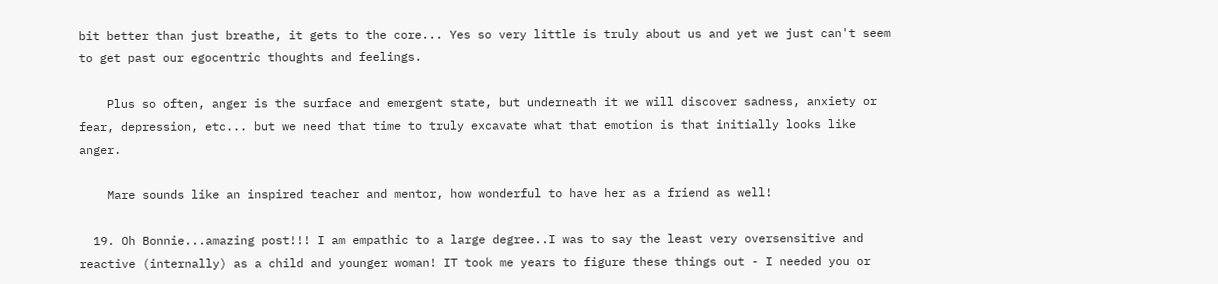bit better than just breathe, it gets to the core... Yes so very little is truly about us and yet we just can't seem to get past our egocentric thoughts and feelings.

    Plus so often, anger is the surface and emergent state, but underneath it we will discover sadness, anxiety or fear, depression, etc... but we need that time to truly excavate what that emotion is that initially looks like anger.

    Mare sounds like an inspired teacher and mentor, how wonderful to have her as a friend as well!

  19. Oh Bonnie...amazing post!!! I am empathic to a large degree..I was to say the least very oversensitive and reactive (internally) as a child and younger woman! IT took me years to figure these things out - I needed you or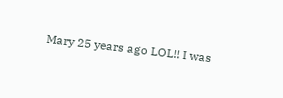Mary 25 years ago LOL!! I was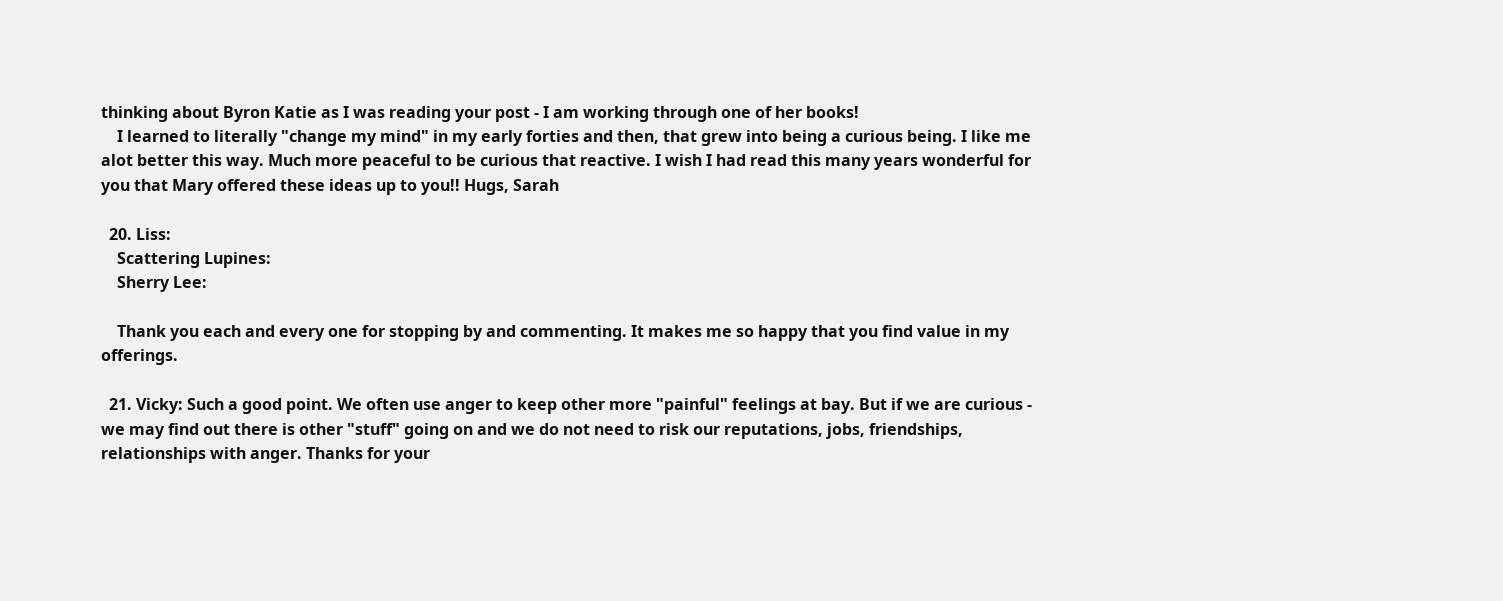thinking about Byron Katie as I was reading your post - I am working through one of her books!
    I learned to literally "change my mind" in my early forties and then, that grew into being a curious being. I like me alot better this way. Much more peaceful to be curious that reactive. I wish I had read this many years wonderful for you that Mary offered these ideas up to you!! Hugs, Sarah

  20. Liss:
    Scattering Lupines:
    Sherry Lee:

    Thank you each and every one for stopping by and commenting. It makes me so happy that you find value in my offerings.

  21. Vicky: Such a good point. We often use anger to keep other more "painful" feelings at bay. But if we are curious - we may find out there is other "stuff" going on and we do not need to risk our reputations, jobs, friendships, relationships with anger. Thanks for your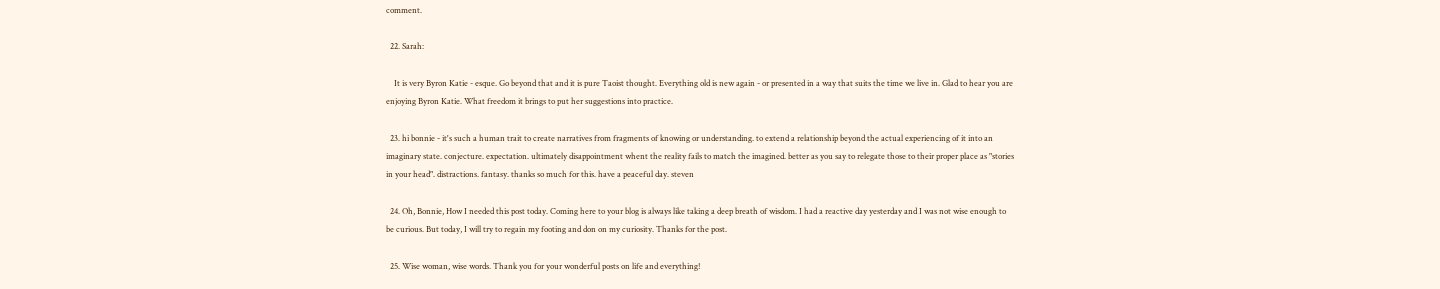comment.

  22. Sarah:

    It is very Byron Katie - esque. Go beyond that and it is pure Taoist thought. Everything old is new again - or presented in a way that suits the time we live in. Glad to hear you are enjoying Byron Katie. What freedom it brings to put her suggestions into practice.

  23. hi bonnie - it's such a human trait to create narratives from fragments of knowing or understanding. to extend a relationship beyond the actual experiencing of it into an imaginary state. conjecture. expectation. ultimately disappointment whent the reality fails to match the imagined. better as you say to relegate those to their proper place as "stories in your head". distractions. fantasy. thanks so much for this. have a peaceful day. steven

  24. Oh, Bonnie, How I needed this post today. Coming here to your blog is always like taking a deep breath of wisdom. I had a reactive day yesterday and I was not wise enough to be curious. But today, I will try to regain my footing and don on my curiosity. Thanks for the post.

  25. Wise woman, wise words. Thank you for your wonderful posts on life and everything!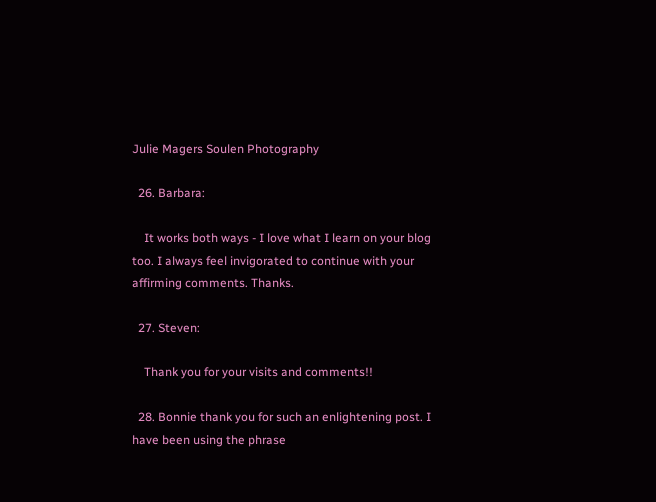Julie Magers Soulen Photography

  26. Barbara:

    It works both ways - I love what I learn on your blog too. I always feel invigorated to continue with your affirming comments. Thanks.

  27. Steven:

    Thank you for your visits and comments!!

  28. Bonnie thank you for such an enlightening post. I have been using the phrase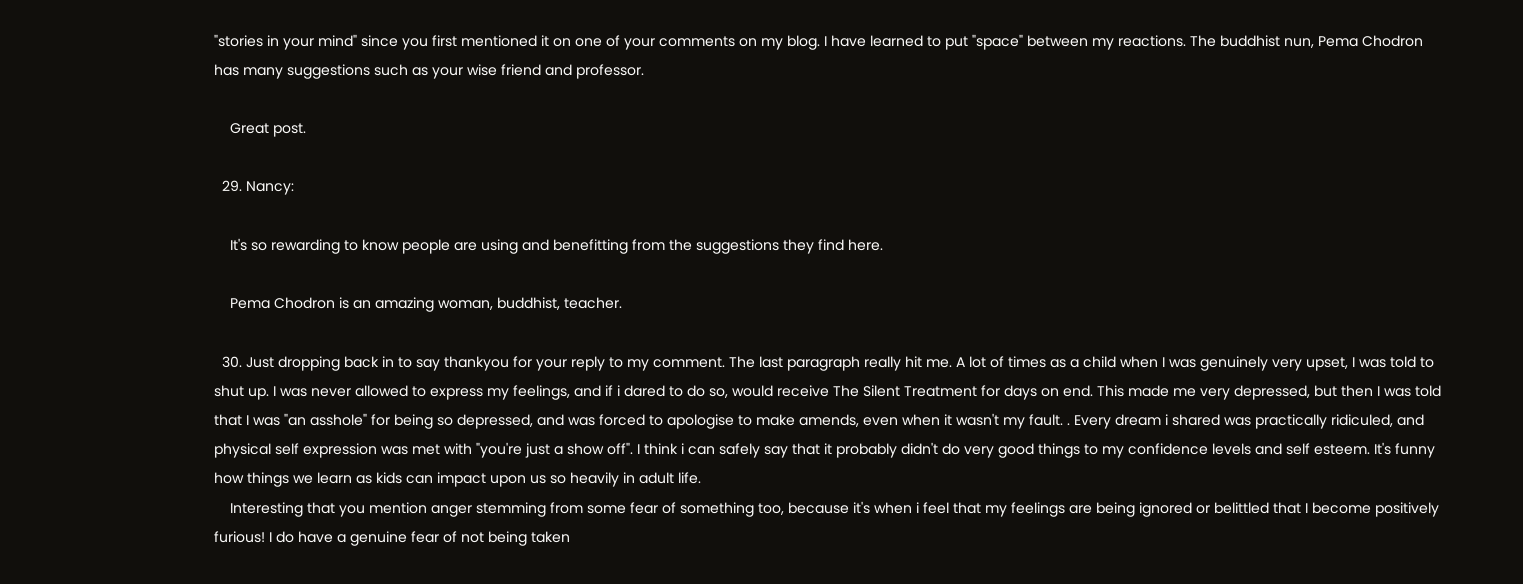"stories in your mind" since you first mentioned it on one of your comments on my blog. I have learned to put "space" between my reactions. The buddhist nun, Pema Chodron has many suggestions such as your wise friend and professor.

    Great post.

  29. Nancy:

    It's so rewarding to know people are using and benefitting from the suggestions they find here.

    Pema Chodron is an amazing woman, buddhist, teacher.

  30. Just dropping back in to say thankyou for your reply to my comment. The last paragraph really hit me. A lot of times as a child when I was genuinely very upset, I was told to shut up. I was never allowed to express my feelings, and if i dared to do so, would receive The Silent Treatment for days on end. This made me very depressed, but then I was told that I was "an asshole" for being so depressed, and was forced to apologise to make amends, even when it wasn't my fault. . Every dream i shared was practically ridiculed, and physical self expression was met with "you're just a show off". I think i can safely say that it probably didn't do very good things to my confidence levels and self esteem. It's funny how things we learn as kids can impact upon us so heavily in adult life.
    Interesting that you mention anger stemming from some fear of something too, because it's when i feel that my feelings are being ignored or belittled that I become positively furious! I do have a genuine fear of not being taken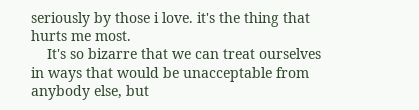seriously by those i love. it's the thing that hurts me most.
    It's so bizarre that we can treat ourselves in ways that would be unacceptable from anybody else, but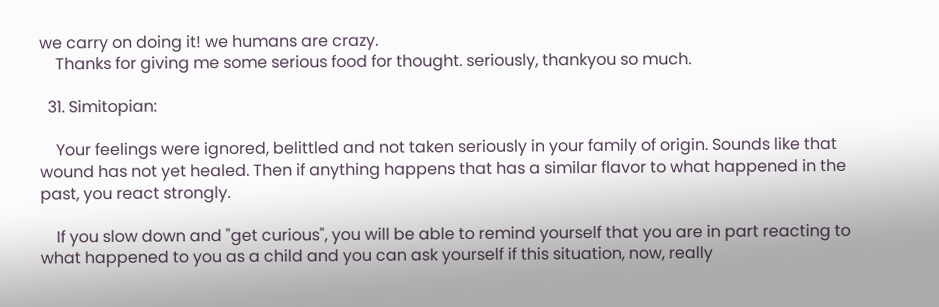we carry on doing it! we humans are crazy.
    Thanks for giving me some serious food for thought. seriously, thankyou so much.

  31. Simitopian:

    Your feelings were ignored, belittled and not taken seriously in your family of origin. Sounds like that wound has not yet healed. Then if anything happens that has a similar flavor to what happened in the past, you react strongly.

    If you slow down and "get curious", you will be able to remind yourself that you are in part reacting to what happened to you as a child and you can ask yourself if this situation, now, really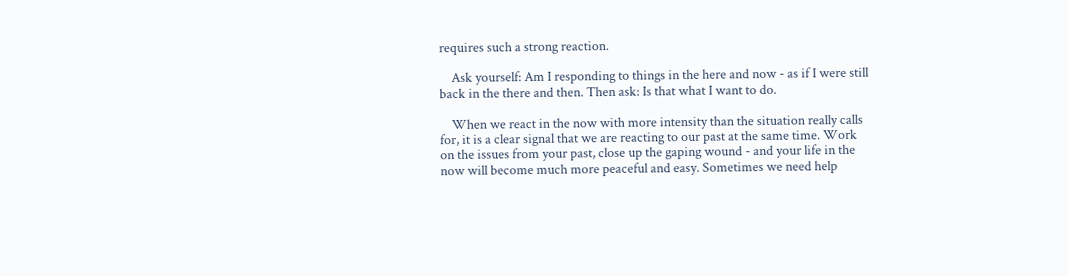requires such a strong reaction.

    Ask yourself: Am I responding to things in the here and now - as if I were still back in the there and then. Then ask: Is that what I want to do.

    When we react in the now with more intensity than the situation really calls for, it is a clear signal that we are reacting to our past at the same time. Work on the issues from your past, close up the gaping wound - and your life in the now will become much more peaceful and easy. Sometimes we need help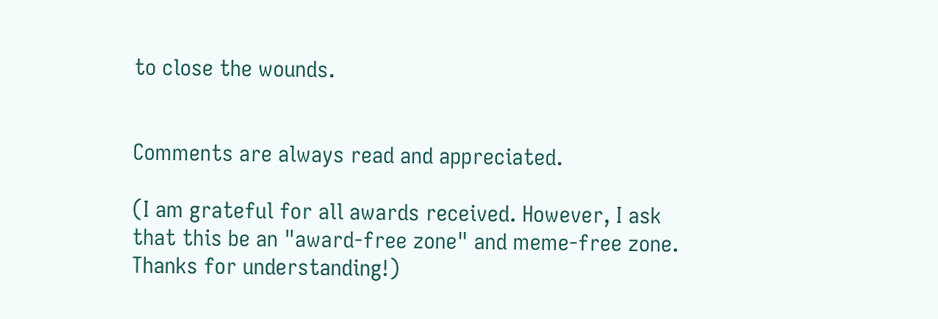to close the wounds.


Comments are always read and appreciated.

(I am grateful for all awards received. However, I ask that this be an "award-free zone" and meme-free zone. Thanks for understanding!)